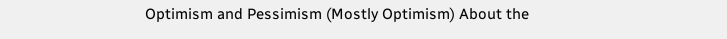Optimism and Pessimism (Mostly Optimism) About the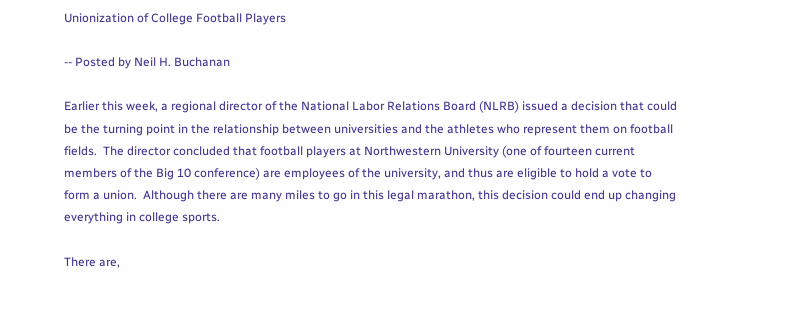Unionization of College Football Players

-- Posted by Neil H. Buchanan

Earlier this week, a regional director of the National Labor Relations Board (NLRB) issued a decision that could be the turning point in the relationship between universities and the athletes who represent them on football fields.  The director concluded that football players at Northwestern University (one of fourteen current members of the Big 10 conference) are employees of the university, and thus are eligible to hold a vote to form a union.  Although there are many miles to go in this legal marathon, this decision could end up changing everything in college sports.

There are,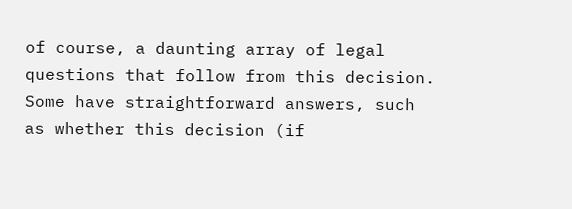of course, a daunting array of legal questions that follow from this decision.  Some have straightforward answers, such as whether this decision (if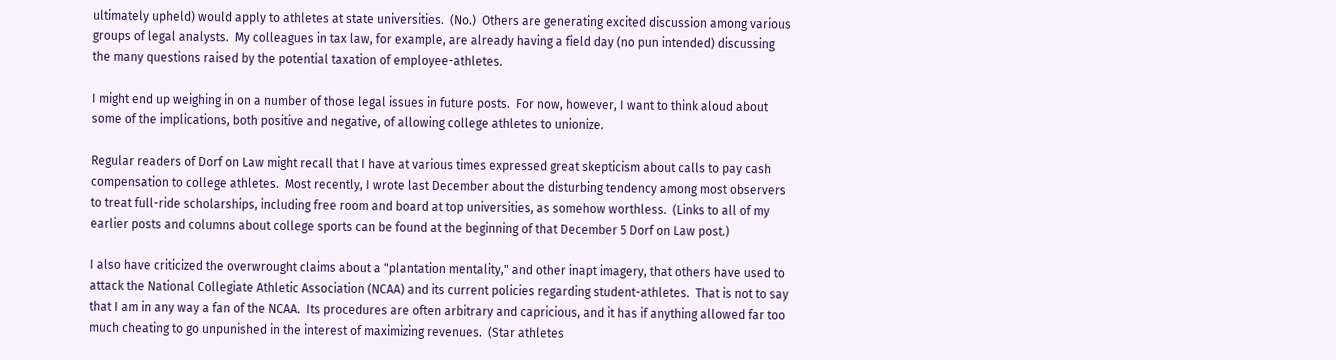ultimately upheld) would apply to athletes at state universities.  (No.)  Others are generating excited discussion among various groups of legal analysts.  My colleagues in tax law, for example, are already having a field day (no pun intended) discussing the many questions raised by the potential taxation of employee-athletes.

I might end up weighing in on a number of those legal issues in future posts.  For now, however, I want to think aloud about some of the implications, both positive and negative, of allowing college athletes to unionize.

Regular readers of Dorf on Law might recall that I have at various times expressed great skepticism about calls to pay cash compensation to college athletes.  Most recently, I wrote last December about the disturbing tendency among most observers to treat full-ride scholarships, including free room and board at top universities, as somehow worthless.  (Links to all of my earlier posts and columns about college sports can be found at the beginning of that December 5 Dorf on Law post.)

I also have criticized the overwrought claims about a "plantation mentality," and other inapt imagery, that others have used to attack the National Collegiate Athletic Association (NCAA) and its current policies regarding student-athletes.  That is not to say that I am in any way a fan of the NCAA.  Its procedures are often arbitrary and capricious, and it has if anything allowed far too much cheating to go unpunished in the interest of maximizing revenues.  (Star athletes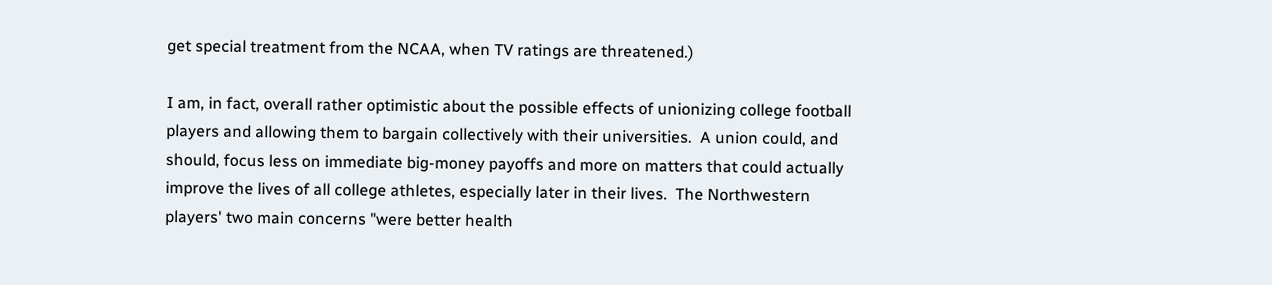get special treatment from the NCAA, when TV ratings are threatened.)

I am, in fact, overall rather optimistic about the possible effects of unionizing college football players and allowing them to bargain collectively with their universities.  A union could, and should, focus less on immediate big-money payoffs and more on matters that could actually improve the lives of all college athletes, especially later in their lives.  The Northwestern players' two main concerns "were better health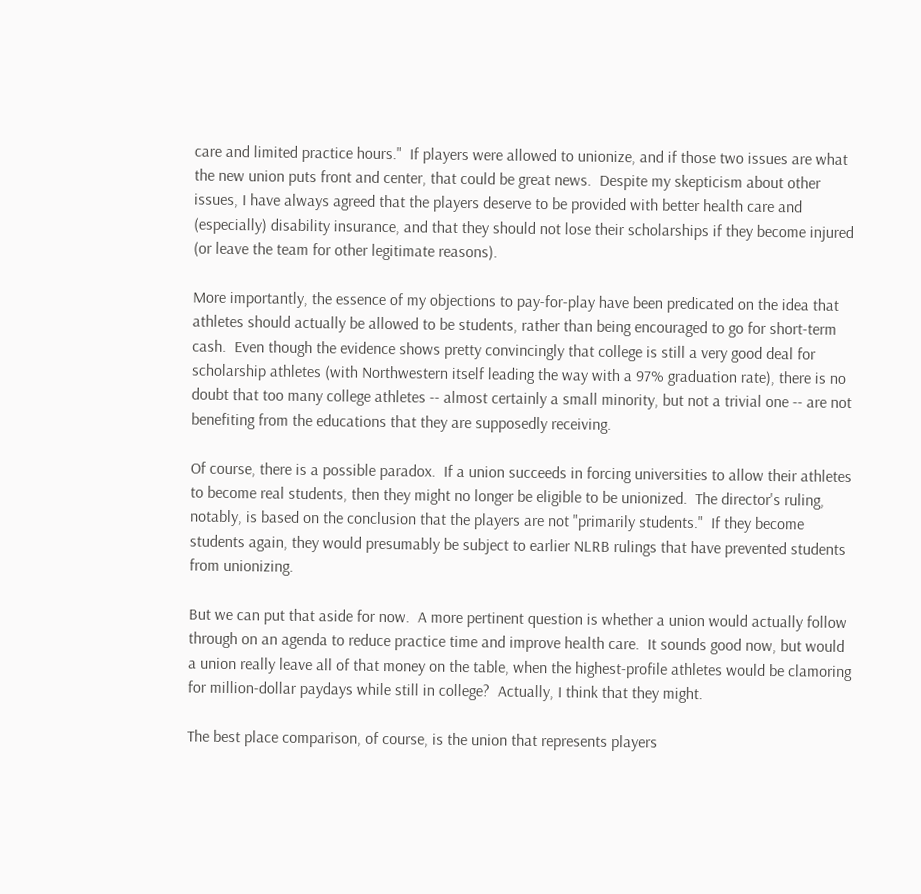care and limited practice hours."  If players were allowed to unionize, and if those two issues are what the new union puts front and center, that could be great news.  Despite my skepticism about other issues, I have always agreed that the players deserve to be provided with better health care and (especially) disability insurance, and that they should not lose their scholarships if they become injured (or leave the team for other legitimate reasons).

More importantly, the essence of my objections to pay-for-play have been predicated on the idea that athletes should actually be allowed to be students, rather than being encouraged to go for short-term cash.  Even though the evidence shows pretty convincingly that college is still a very good deal for scholarship athletes (with Northwestern itself leading the way with a 97% graduation rate), there is no doubt that too many college athletes -- almost certainly a small minority, but not a trivial one -- are not benefiting from the educations that they are supposedly receiving.

Of course, there is a possible paradox.  If a union succeeds in forcing universities to allow their athletes to become real students, then they might no longer be eligible to be unionized.  The director's ruling, notably, is based on the conclusion that the players are not "primarily students."  If they become students again, they would presumably be subject to earlier NLRB rulings that have prevented students from unionizing.

But we can put that aside for now.  A more pertinent question is whether a union would actually follow through on an agenda to reduce practice time and improve health care.  It sounds good now, but would a union really leave all of that money on the table, when the highest-profile athletes would be clamoring for million-dollar paydays while still in college?  Actually, I think that they might.

The best place comparison, of course, is the union that represents players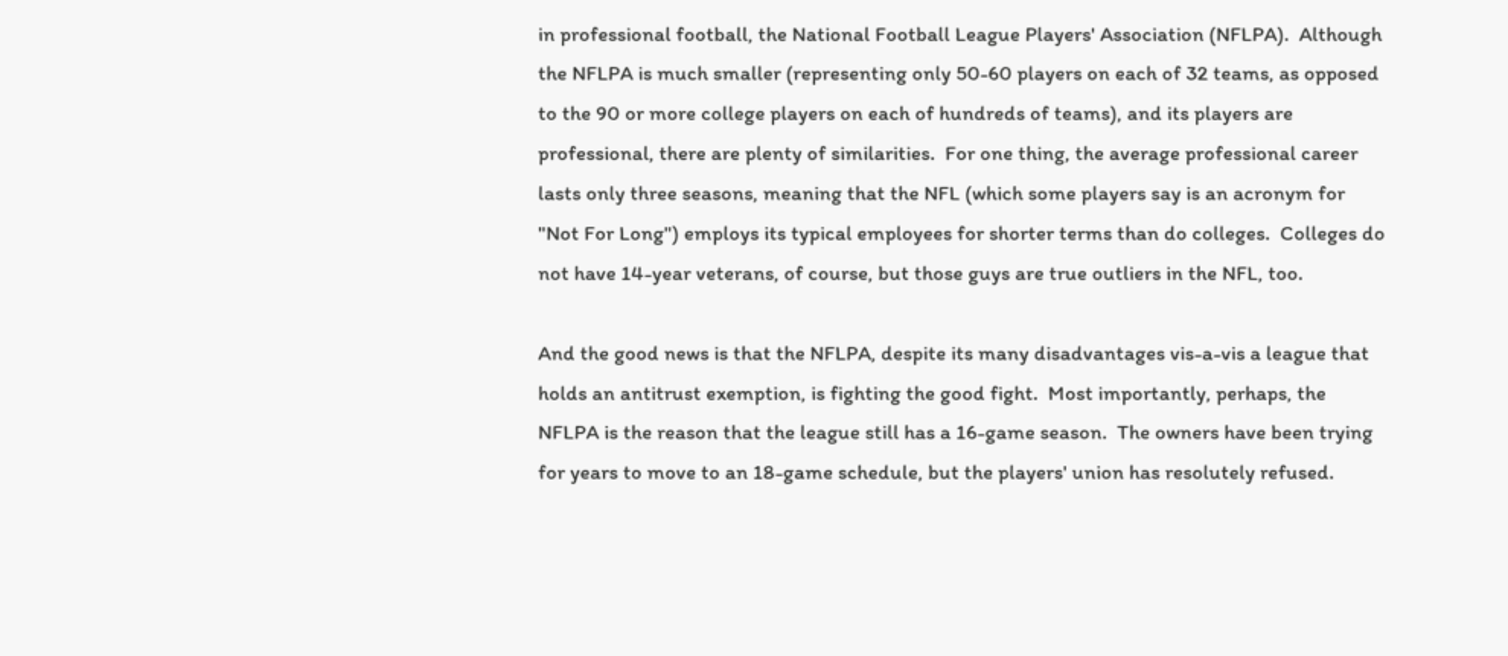in professional football, the National Football League Players' Association (NFLPA).  Although the NFLPA is much smaller (representing only 50-60 players on each of 32 teams, as opposed to the 90 or more college players on each of hundreds of teams), and its players are professional, there are plenty of similarities.  For one thing, the average professional career lasts only three seasons, meaning that the NFL (which some players say is an acronym for "Not For Long") employs its typical employees for shorter terms than do colleges.  Colleges do not have 14-year veterans, of course, but those guys are true outliers in the NFL, too.

And the good news is that the NFLPA, despite its many disadvantages vis-a-vis a league that holds an antitrust exemption, is fighting the good fight.  Most importantly, perhaps, the NFLPA is the reason that the league still has a 16-game season.  The owners have been trying for years to move to an 18-game schedule, but the players' union has resolutely refused.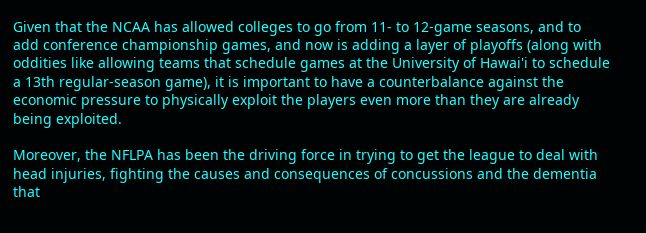Given that the NCAA has allowed colleges to go from 11- to 12-game seasons, and to add conference championship games, and now is adding a layer of playoffs (along with oddities like allowing teams that schedule games at the University of Hawai'i to schedule a 13th regular-season game), it is important to have a counterbalance against the economic pressure to physically exploit the players even more than they are already being exploited.

Moreover, the NFLPA has been the driving force in trying to get the league to deal with head injuries, fighting the causes and consequences of concussions and the dementia that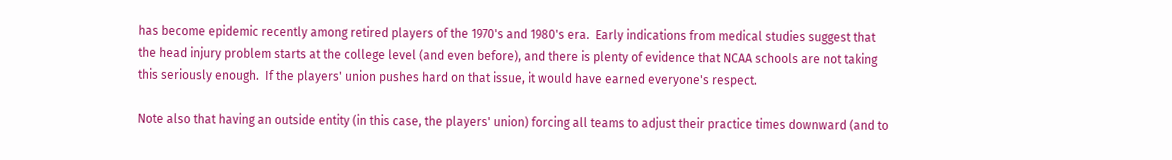has become epidemic recently among retired players of the 1970's and 1980's era.  Early indications from medical studies suggest that the head injury problem starts at the college level (and even before), and there is plenty of evidence that NCAA schools are not taking this seriously enough.  If the players' union pushes hard on that issue, it would have earned everyone's respect.

Note also that having an outside entity (in this case, the players' union) forcing all teams to adjust their practice times downward (and to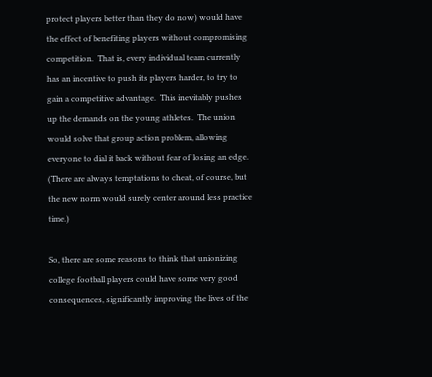protect players better than they do now) would have the effect of benefiting players without compromising competition.  That is, every individual team currently has an incentive to push its players harder, to try to gain a competitive advantage.  This inevitably pushes up the demands on the young athletes.  The union would solve that group action problem, allowing everyone to dial it back without fear of losing an edge.  (There are always temptations to cheat, of course, but the new norm would surely center around less practice time.)

So, there are some reasons to think that unionizing college football players could have some very good consequences, significantly improving the lives of the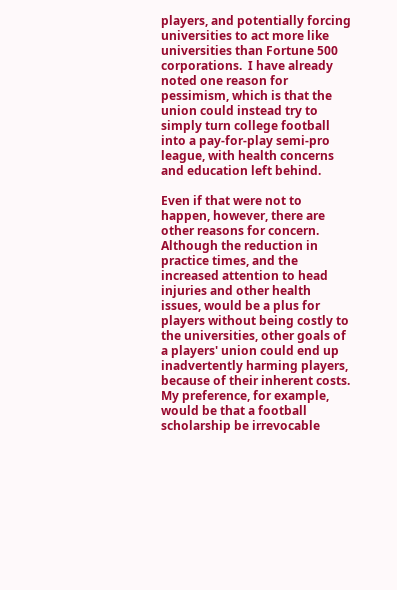players, and potentially forcing universities to act more like universities than Fortune 500 corporations.  I have already noted one reason for pessimism, which is that the union could instead try to simply turn college football into a pay-for-play semi-pro league, with health concerns and education left behind.

Even if that were not to happen, however, there are other reasons for concern.  Although the reduction in practice times, and the increased attention to head injuries and other health issues, would be a plus for players without being costly to the universities, other goals of a players' union could end up inadvertently harming players, because of their inherent costs.  My preference, for example, would be that a football scholarship be irrevocable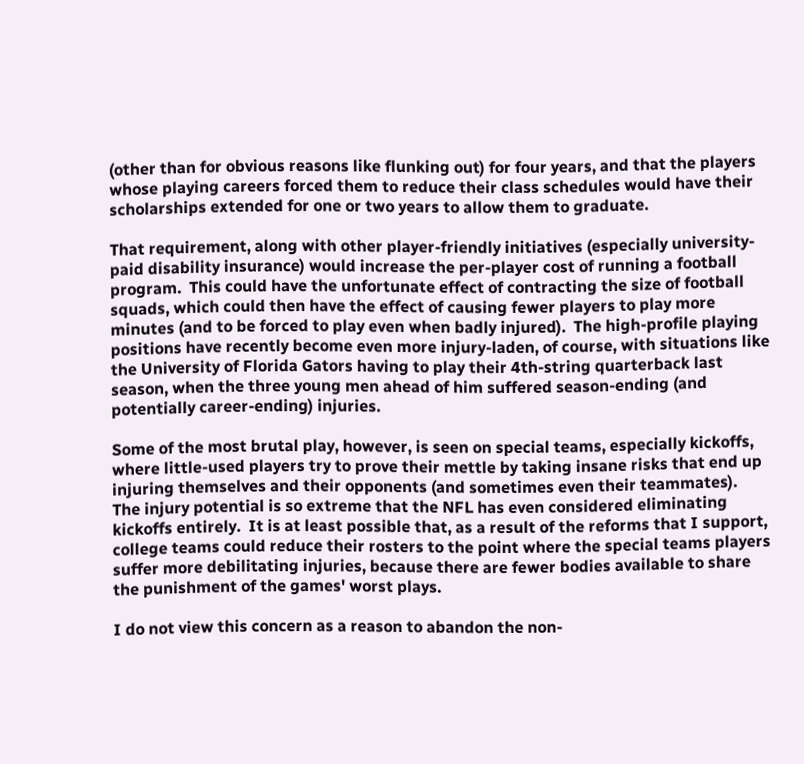(other than for obvious reasons like flunking out) for four years, and that the players whose playing careers forced them to reduce their class schedules would have their scholarships extended for one or two years to allow them to graduate.

That requirement, along with other player-friendly initiatives (especially university-paid disability insurance) would increase the per-player cost of running a football program.  This could have the unfortunate effect of contracting the size of football squads, which could then have the effect of causing fewer players to play more minutes (and to be forced to play even when badly injured).  The high-profile playing positions have recently become even more injury-laden, of course, with situations like the University of Florida Gators having to play their 4th-string quarterback last season, when the three young men ahead of him suffered season-ending (and potentially career-ending) injuries.

Some of the most brutal play, however, is seen on special teams, especially kickoffs, where little-used players try to prove their mettle by taking insane risks that end up injuring themselves and their opponents (and sometimes even their teammates).  The injury potential is so extreme that the NFL has even considered eliminating kickoffs entirely.  It is at least possible that, as a result of the reforms that I support, college teams could reduce their rosters to the point where the special teams players suffer more debilitating injuries, because there are fewer bodies available to share the punishment of the games' worst plays.

I do not view this concern as a reason to abandon the non-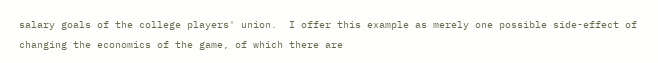salary goals of the college players' union.  I offer this example as merely one possible side-effect of changing the economics of the game, of which there are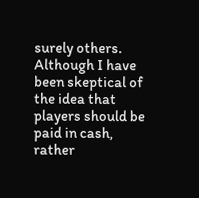surely others.  Although I have been skeptical of the idea that players should be paid in cash, rather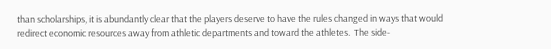than scholarships, it is abundantly clear that the players deserve to have the rules changed in ways that would redirect economic resources away from athletic departments and toward the athletes.  The side-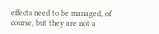effects need to be managed, of course, but they are not a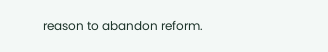reason to abandon reform.